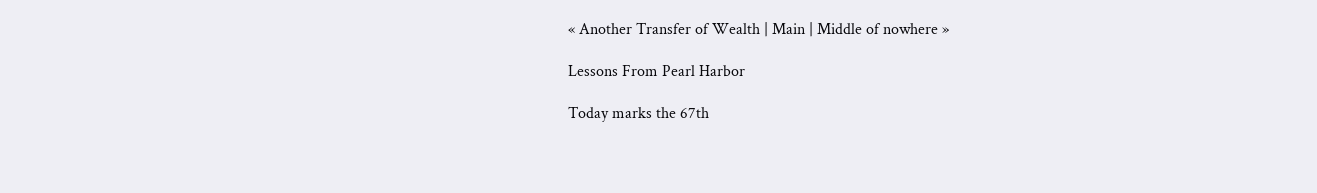« Another Transfer of Wealth | Main | Middle of nowhere »

Lessons From Pearl Harbor

Today marks the 67th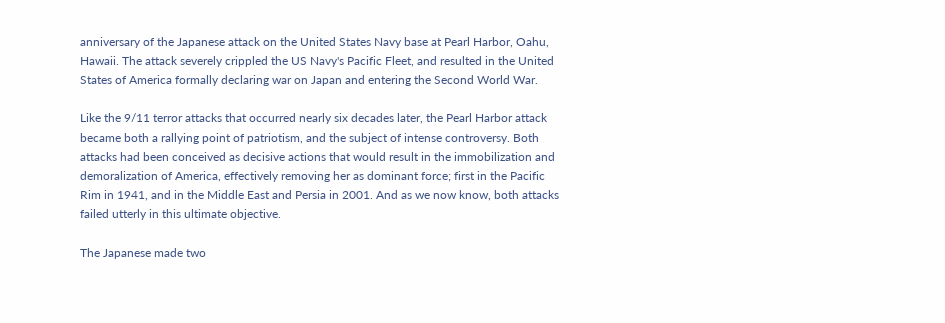anniversary of the Japanese attack on the United States Navy base at Pearl Harbor, Oahu, Hawaii. The attack severely crippled the US Navy's Pacific Fleet, and resulted in the United States of America formally declaring war on Japan and entering the Second World War.

Like the 9/11 terror attacks that occurred nearly six decades later, the Pearl Harbor attack became both a rallying point of patriotism, and the subject of intense controversy. Both attacks had been conceived as decisive actions that would result in the immobilization and demoralization of America, effectively removing her as dominant force; first in the Pacific Rim in 1941, and in the Middle East and Persia in 2001. And as we now know, both attacks failed utterly in this ultimate objective.

The Japanese made two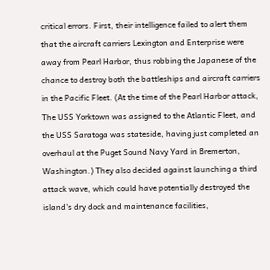critical errors. First, their intelligence failed to alert them that the aircraft carriers Lexington and Enterprise were away from Pearl Harbor, thus robbing the Japanese of the chance to destroy both the battleships and aircraft carriers in the Pacific Fleet. (At the time of the Pearl Harbor attack, The USS Yorktown was assigned to the Atlantic Fleet, and the USS Saratoga was stateside, having just completed an overhaul at the Puget Sound Navy Yard in Bremerton, Washington.) They also decided against launching a third attack wave, which could have potentially destroyed the island's dry dock and maintenance facilities,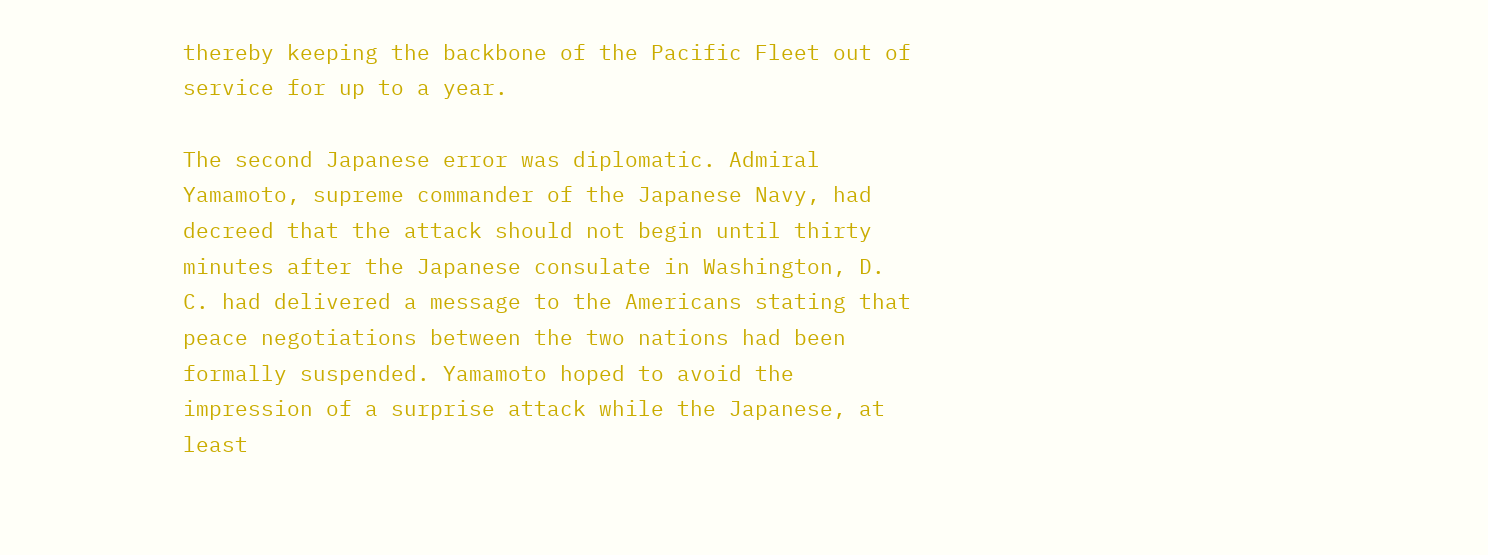thereby keeping the backbone of the Pacific Fleet out of service for up to a year.

The second Japanese error was diplomatic. Admiral Yamamoto, supreme commander of the Japanese Navy, had decreed that the attack should not begin until thirty minutes after the Japanese consulate in Washington, D. C. had delivered a message to the Americans stating that peace negotiations between the two nations had been formally suspended. Yamamoto hoped to avoid the impression of a surprise attack while the Japanese, at least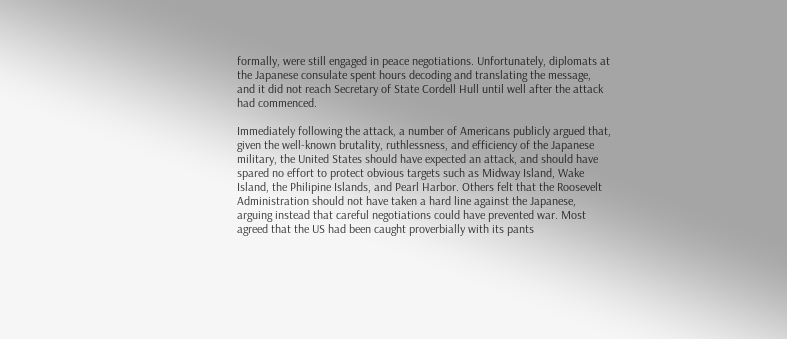formally, were still engaged in peace negotiations. Unfortunately, diplomats at the Japanese consulate spent hours decoding and translating the message, and it did not reach Secretary of State Cordell Hull until well after the attack had commenced.

Immediately following the attack, a number of Americans publicly argued that, given the well-known brutality, ruthlessness, and efficiency of the Japanese military, the United States should have expected an attack, and should have spared no effort to protect obvious targets such as Midway Island, Wake Island, the Philipine Islands, and Pearl Harbor. Others felt that the Roosevelt Administration should not have taken a hard line against the Japanese, arguing instead that careful negotiations could have prevented war. Most agreed that the US had been caught proverbially with its pants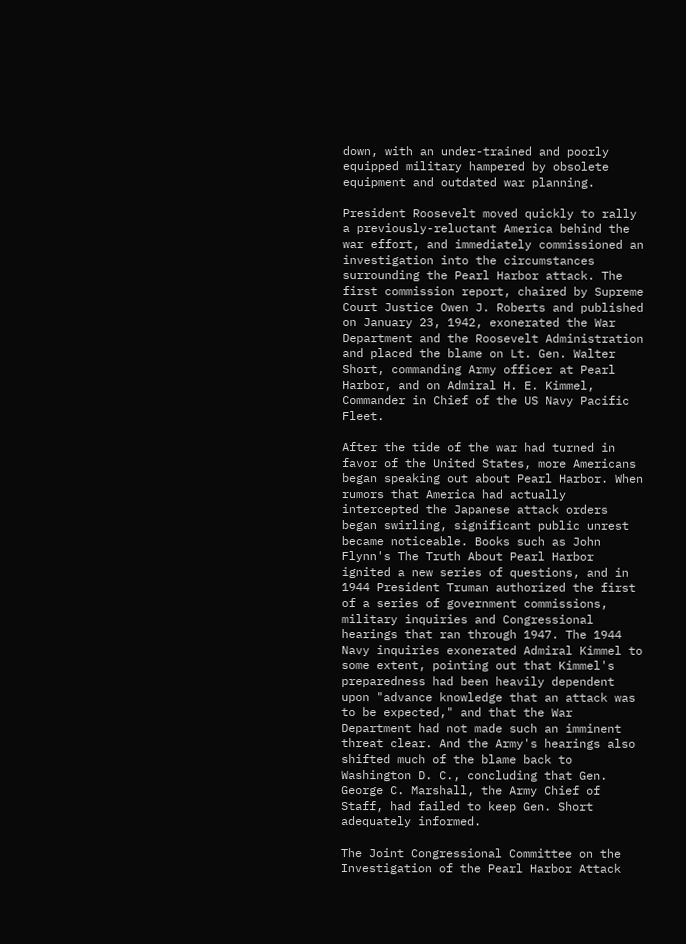down, with an under-trained and poorly equipped military hampered by obsolete equipment and outdated war planning.

President Roosevelt moved quickly to rally a previously-reluctant America behind the war effort, and immediately commissioned an investigation into the circumstances surrounding the Pearl Harbor attack. The first commission report, chaired by Supreme Court Justice Owen J. Roberts and published on January 23, 1942, exonerated the War Department and the Roosevelt Administration and placed the blame on Lt. Gen. Walter Short, commanding Army officer at Pearl Harbor, and on Admiral H. E. Kimmel, Commander in Chief of the US Navy Pacific Fleet.

After the tide of the war had turned in favor of the United States, more Americans began speaking out about Pearl Harbor. When rumors that America had actually intercepted the Japanese attack orders began swirling, significant public unrest became noticeable. Books such as John Flynn's The Truth About Pearl Harbor ignited a new series of questions, and in 1944 President Truman authorized the first of a series of government commissions, military inquiries and Congressional hearings that ran through 1947. The 1944 Navy inquiries exonerated Admiral Kimmel to some extent, pointing out that Kimmel's preparedness had been heavily dependent upon "advance knowledge that an attack was to be expected," and that the War Department had not made such an imminent threat clear. And the Army's hearings also shifted much of the blame back to Washington D. C., concluding that Gen. George C. Marshall, the Army Chief of Staff, had failed to keep Gen. Short adequately informed.

The Joint Congressional Committee on the Investigation of the Pearl Harbor Attack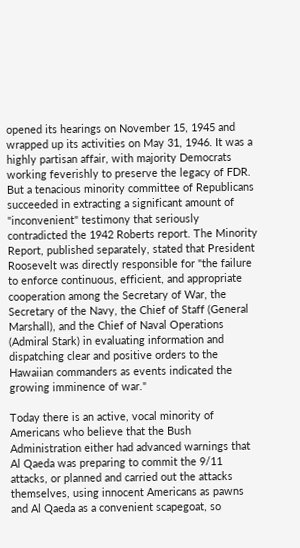opened its hearings on November 15, 1945 and wrapped up its activities on May 31, 1946. It was a highly partisan affair, with majority Democrats working feverishly to preserve the legacy of FDR. But a tenacious minority committee of Republicans succeeded in extracting a significant amount of "inconvenient" testimony that seriously contradicted the 1942 Roberts report. The Minority Report, published separately, stated that President Roosevelt was directly responsible for "the failure to enforce continuous, efficient, and appropriate cooperation among the Secretary of War, the Secretary of the Navy, the Chief of Staff (General Marshall), and the Chief of Naval Operations (Admiral Stark) in evaluating information and dispatching clear and positive orders to the Hawaiian commanders as events indicated the growing imminence of war."

Today there is an active, vocal minority of Americans who believe that the Bush Administration either had advanced warnings that Al Qaeda was preparing to commit the 9/11 attacks, or planned and carried out the attacks themselves, using innocent Americans as pawns and Al Qaeda as a convenient scapegoat, so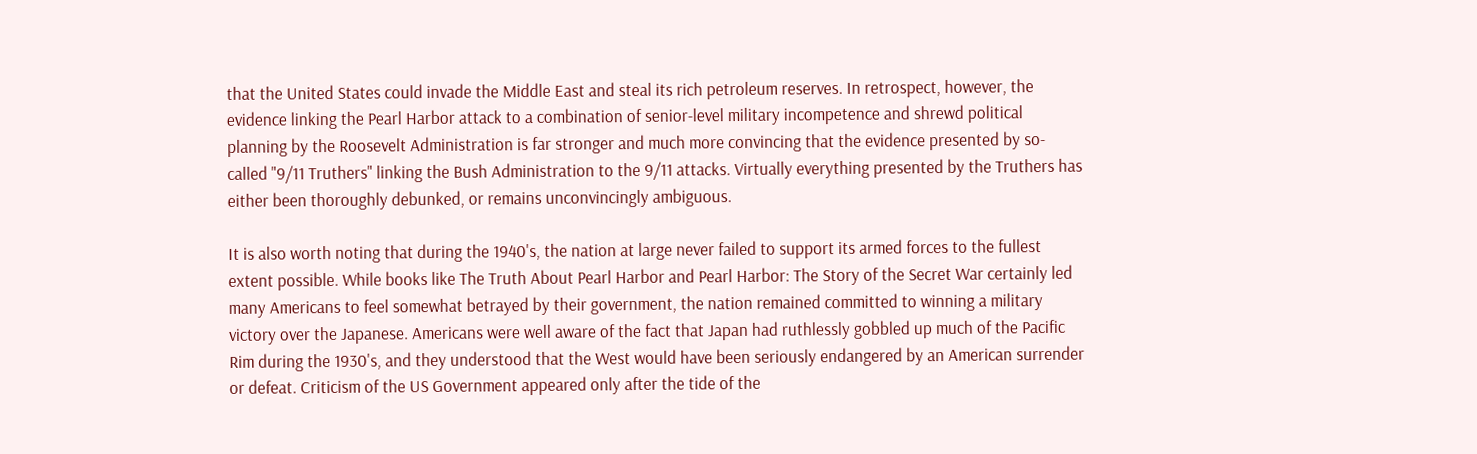that the United States could invade the Middle East and steal its rich petroleum reserves. In retrospect, however, the evidence linking the Pearl Harbor attack to a combination of senior-level military incompetence and shrewd political planning by the Roosevelt Administration is far stronger and much more convincing that the evidence presented by so-called "9/11 Truthers" linking the Bush Administration to the 9/11 attacks. Virtually everything presented by the Truthers has either been thoroughly debunked, or remains unconvincingly ambiguous.

It is also worth noting that during the 1940's, the nation at large never failed to support its armed forces to the fullest extent possible. While books like The Truth About Pearl Harbor and Pearl Harbor: The Story of the Secret War certainly led many Americans to feel somewhat betrayed by their government, the nation remained committed to winning a military victory over the Japanese. Americans were well aware of the fact that Japan had ruthlessly gobbled up much of the Pacific Rim during the 1930's, and they understood that the West would have been seriously endangered by an American surrender or defeat. Criticism of the US Government appeared only after the tide of the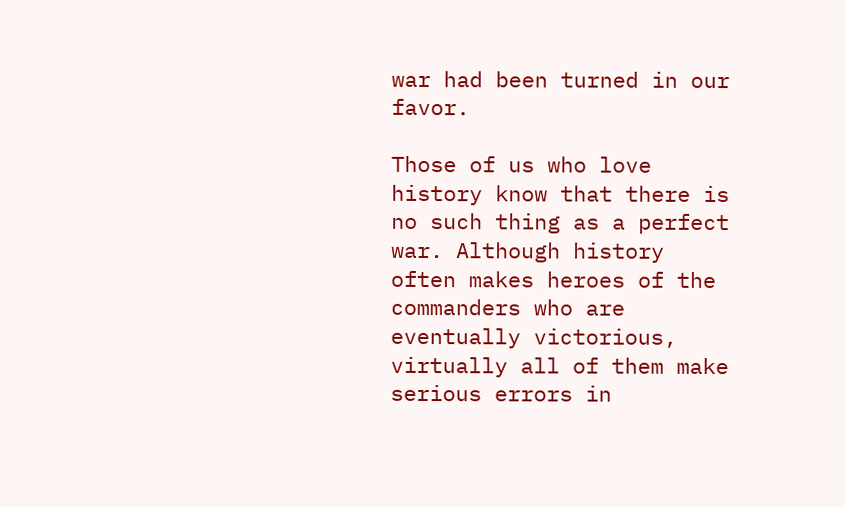war had been turned in our favor.

Those of us who love history know that there is no such thing as a perfect war. Although history often makes heroes of the commanders who are eventually victorious, virtually all of them make serious errors in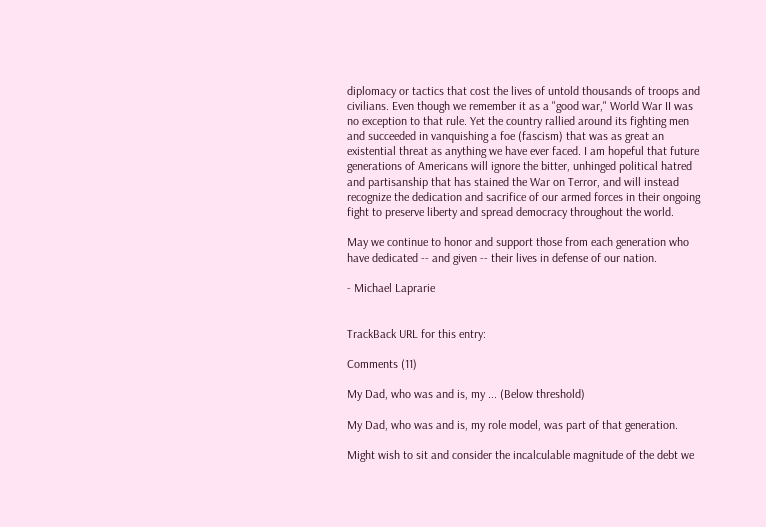diplomacy or tactics that cost the lives of untold thousands of troops and civilians. Even though we remember it as a "good war," World War II was no exception to that rule. Yet the country rallied around its fighting men and succeeded in vanquishing a foe (fascism) that was as great an existential threat as anything we have ever faced. I am hopeful that future generations of Americans will ignore the bitter, unhinged political hatred and partisanship that has stained the War on Terror, and will instead recognize the dedication and sacrifice of our armed forces in their ongoing fight to preserve liberty and spread democracy throughout the world.

May we continue to honor and support those from each generation who have dedicated -- and given -- their lives in defense of our nation.

- Michael Laprarie


TrackBack URL for this entry:

Comments (11)

My Dad, who was and is, my ... (Below threshold)

My Dad, who was and is, my role model, was part of that generation.

Might wish to sit and consider the incalculable magnitude of the debt we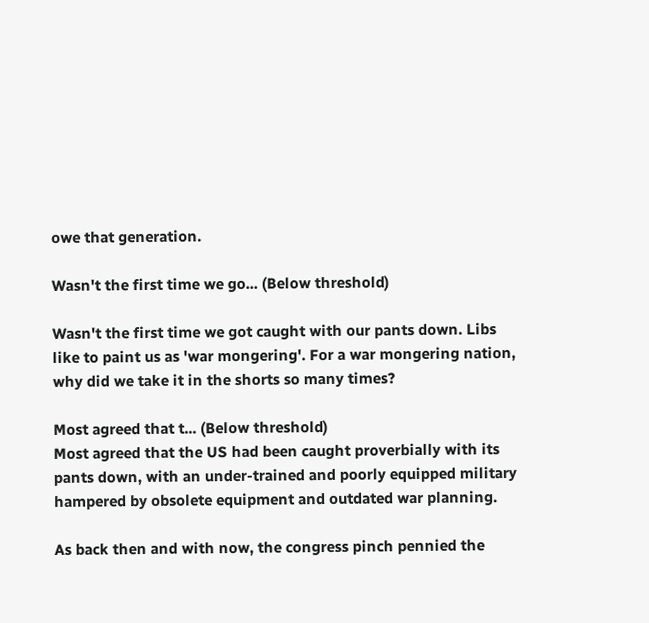owe that generation.

Wasn't the first time we go... (Below threshold)

Wasn't the first time we got caught with our pants down. Libs like to paint us as 'war mongering'. For a war mongering nation, why did we take it in the shorts so many times?

Most agreed that t... (Below threshold)
Most agreed that the US had been caught proverbially with its pants down, with an under-trained and poorly equipped military hampered by obsolete equipment and outdated war planning.

As back then and with now, the congress pinch pennied the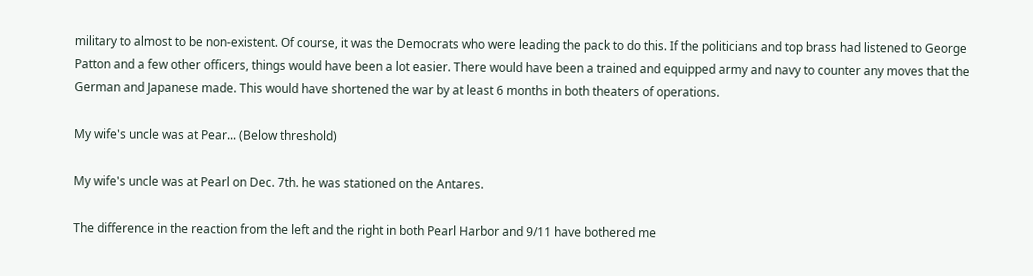military to almost to be non-existent. Of course, it was the Democrats who were leading the pack to do this. If the politicians and top brass had listened to George Patton and a few other officers, things would have been a lot easier. There would have been a trained and equipped army and navy to counter any moves that the German and Japanese made. This would have shortened the war by at least 6 months in both theaters of operations.

My wife's uncle was at Pear... (Below threshold)

My wife's uncle was at Pearl on Dec. 7th. he was stationed on the Antares.

The difference in the reaction from the left and the right in both Pearl Harbor and 9/11 have bothered me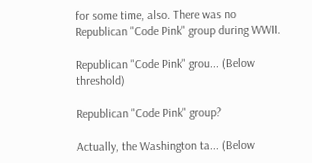for some time, also. There was no Republican "Code Pink" group during WWII.

Republican "Code Pink" grou... (Below threshold)

Republican "Code Pink" group?

Actually, the Washington ta... (Below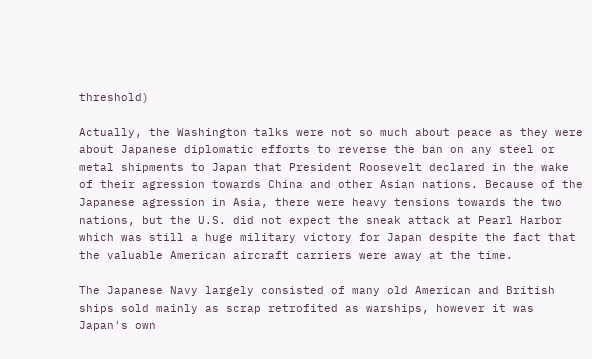threshold)

Actually, the Washington talks were not so much about peace as they were about Japanese diplomatic efforts to reverse the ban on any steel or metal shipments to Japan that President Roosevelt declared in the wake of their agression towards China and other Asian nations. Because of the Japanese agression in Asia, there were heavy tensions towards the two nations, but the U.S. did not expect the sneak attack at Pearl Harbor which was still a huge military victory for Japan despite the fact that the valuable American aircraft carriers were away at the time.

The Japanese Navy largely consisted of many old American and British ships sold mainly as scrap retrofited as warships, however it was Japan's own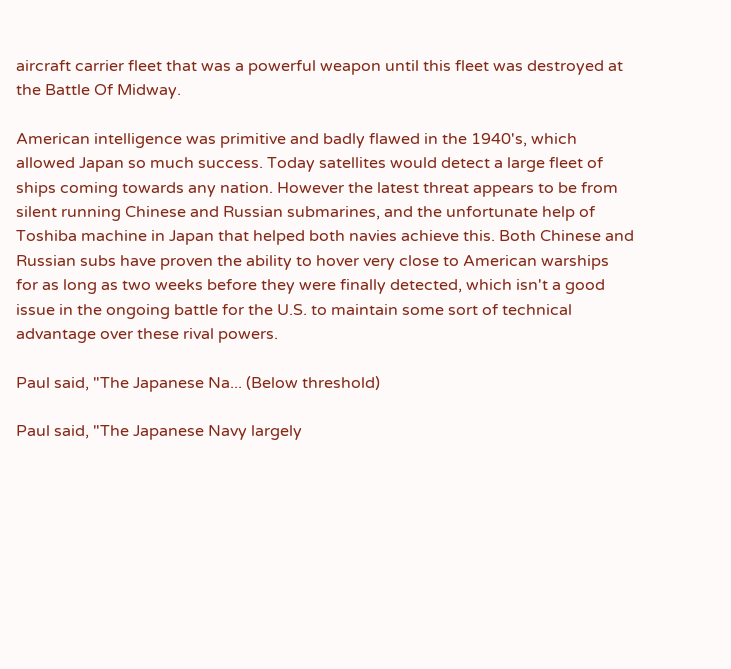aircraft carrier fleet that was a powerful weapon until this fleet was destroyed at the Battle Of Midway.

American intelligence was primitive and badly flawed in the 1940's, which allowed Japan so much success. Today satellites would detect a large fleet of ships coming towards any nation. However the latest threat appears to be from silent running Chinese and Russian submarines, and the unfortunate help of Toshiba machine in Japan that helped both navies achieve this. Both Chinese and Russian subs have proven the ability to hover very close to American warships for as long as two weeks before they were finally detected, which isn't a good issue in the ongoing battle for the U.S. to maintain some sort of technical advantage over these rival powers.

Paul said, "The Japanese Na... (Below threshold)

Paul said, "The Japanese Navy largely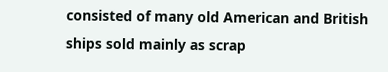consisted of many old American and British ships sold mainly as scrap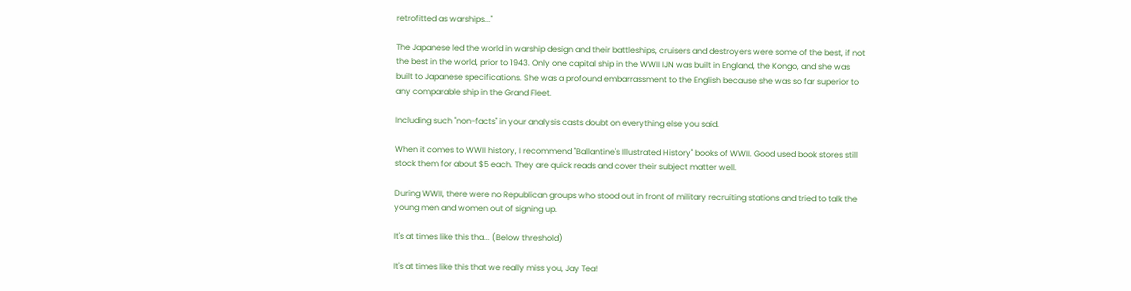retrofitted as warships..."

The Japanese led the world in warship design and their battleships, cruisers and destroyers were some of the best, if not the best in the world, prior to 1943. Only one capital ship in the WWII IJN was built in England, the Kongo, and she was built to Japanese specifications. She was a profound embarrassment to the English because she was so far superior to any comparable ship in the Grand Fleet.

Including such "non-facts" in your analysis casts doubt on everything else you said.

When it comes to WWII history, I recommend "Ballantine's Illustrated History" books of WWII. Good used book stores still stock them for about $5 each. They are quick reads and cover their subject matter well.

During WWII, there were no Republican groups who stood out in front of military recruiting stations and tried to talk the young men and women out of signing up.

It's at times like this tha... (Below threshold)

It's at times like this that we really miss you, Jay Tea!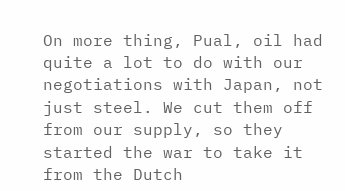On more thing, Pual, oil had quite a lot to do with our negotiations with Japan, not just steel. We cut them off from our supply, so they started the war to take it from the Dutch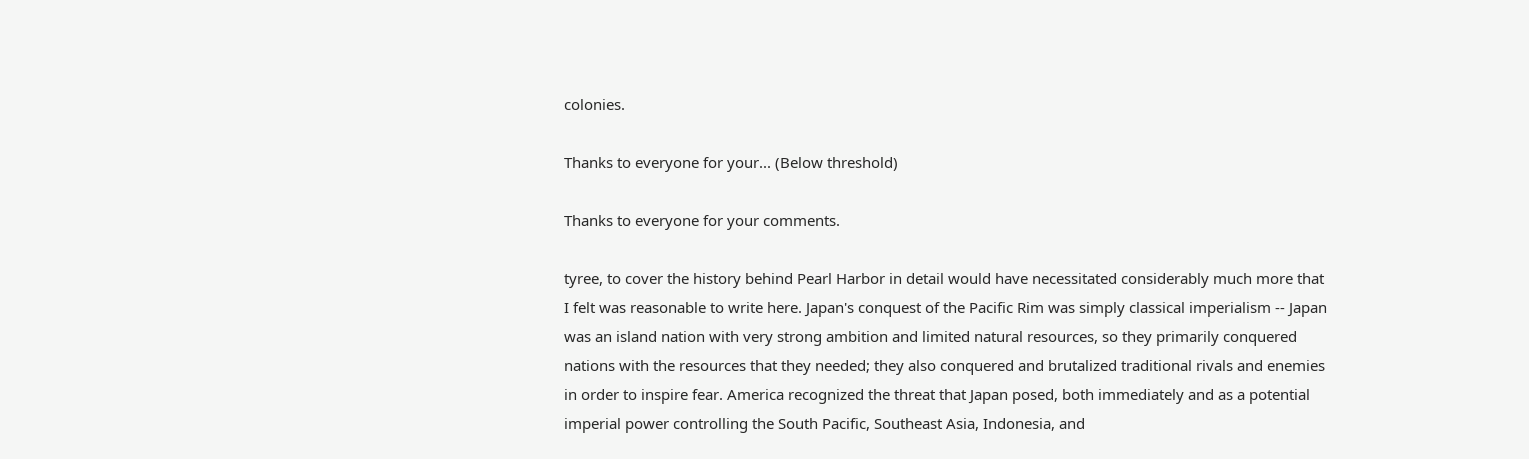colonies.

Thanks to everyone for your... (Below threshold)

Thanks to everyone for your comments.

tyree, to cover the history behind Pearl Harbor in detail would have necessitated considerably much more that I felt was reasonable to write here. Japan's conquest of the Pacific Rim was simply classical imperialism -- Japan was an island nation with very strong ambition and limited natural resources, so they primarily conquered nations with the resources that they needed; they also conquered and brutalized traditional rivals and enemies in order to inspire fear. America recognized the threat that Japan posed, both immediately and as a potential imperial power controlling the South Pacific, Southeast Asia, Indonesia, and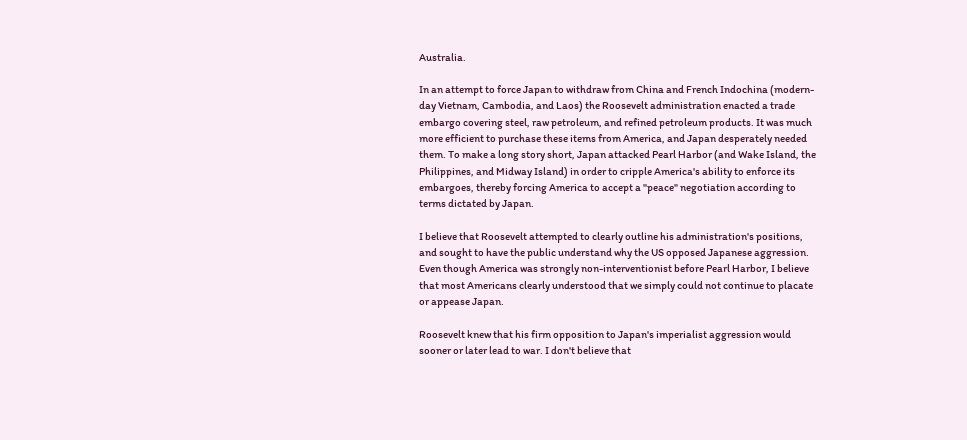Australia.

In an attempt to force Japan to withdraw from China and French Indochina (modern-day Vietnam, Cambodia, and Laos) the Roosevelt administration enacted a trade embargo covering steel, raw petroleum, and refined petroleum products. It was much more efficient to purchase these items from America, and Japan desperately needed them. To make a long story short, Japan attacked Pearl Harbor (and Wake Island, the Philippines, and Midway Island) in order to cripple America's ability to enforce its embargoes, thereby forcing America to accept a "peace" negotiation according to terms dictated by Japan.

I believe that Roosevelt attempted to clearly outline his administration's positions, and sought to have the public understand why the US opposed Japanese aggression. Even though America was strongly non-interventionist before Pearl Harbor, I believe that most Americans clearly understood that we simply could not continue to placate or appease Japan.

Roosevelt knew that his firm opposition to Japan's imperialist aggression would sooner or later lead to war. I don't believe that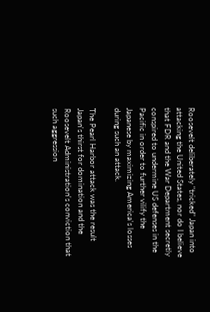Roosevelt deliberately "tricked" Japan into attacking the United States, nor do I believe that FDR and the War Department secretly conspired to undermine US defenses in the Pacific in order to further vilify the Japanese by maximizing America's losses during such an attack.

The Pearl Harbor attack was the result Japan's thirst for domination and the Roosevelt Administration's conviction that such aggression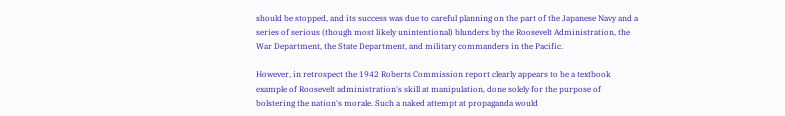should be stopped, and its success was due to careful planning on the part of the Japanese Navy and a series of serious (though most likely unintentional) blunders by the Roosevelt Administration, the War Department, the State Department, and military commanders in the Pacific.

However, in retrospect the 1942 Roberts Commission report clearly appears to be a textbook example of Roosevelt administration's skill at manipulation, done solely for the purpose of bolstering the nation's morale. Such a naked attempt at propaganda would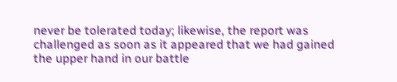never be tolerated today; likewise, the report was challenged as soon as it appeared that we had gained the upper hand in our battle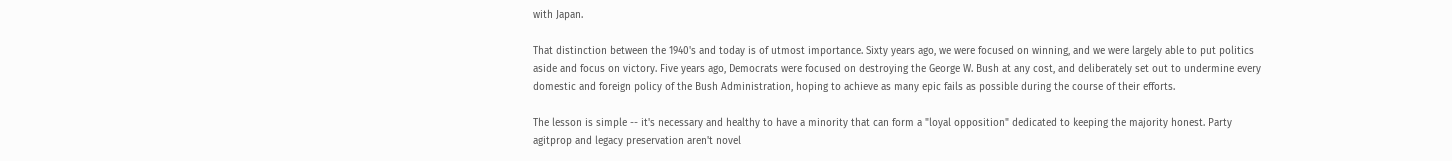with Japan.

That distinction between the 1940's and today is of utmost importance. Sixty years ago, we were focused on winning, and we were largely able to put politics aside and focus on victory. Five years ago, Democrats were focused on destroying the George W. Bush at any cost, and deliberately set out to undermine every domestic and foreign policy of the Bush Administration, hoping to achieve as many epic fails as possible during the course of their efforts.

The lesson is simple -- it's necessary and healthy to have a minority that can form a "loyal opposition" dedicated to keeping the majority honest. Party agitprop and legacy preservation aren't novel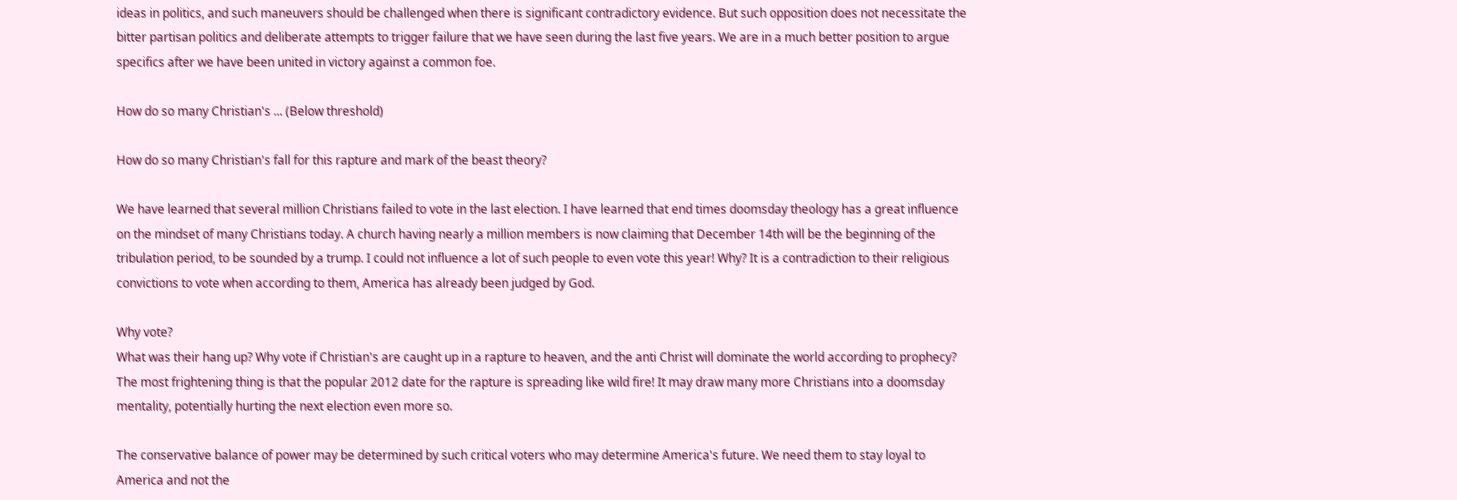ideas in politics, and such maneuvers should be challenged when there is significant contradictory evidence. But such opposition does not necessitate the bitter partisan politics and deliberate attempts to trigger failure that we have seen during the last five years. We are in a much better position to argue specifics after we have been united in victory against a common foe.

How do so many Christian's ... (Below threshold)

How do so many Christian's fall for this rapture and mark of the beast theory?

We have learned that several million Christians failed to vote in the last election. I have learned that end times doomsday theology has a great influence on the mindset of many Christians today. A church having nearly a million members is now claiming that December 14th will be the beginning of the tribulation period, to be sounded by a trump. I could not influence a lot of such people to even vote this year! Why? It is a contradiction to their religious convictions to vote when according to them, America has already been judged by God.

Why vote?
What was their hang up? Why vote if Christian's are caught up in a rapture to heaven, and the anti Christ will dominate the world according to prophecy? The most frightening thing is that the popular 2012 date for the rapture is spreading like wild fire! It may draw many more Christians into a doomsday mentality, potentially hurting the next election even more so.

The conservative balance of power may be determined by such critical voters who may determine America's future. We need them to stay loyal to America and not the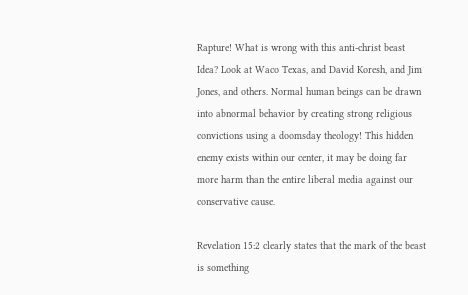Rapture! What is wrong with this anti-christ beast Idea? Look at Waco Texas, and David Koresh, and Jim Jones, and others. Normal human beings can be drawn into abnormal behavior by creating strong religious convictions using a doomsday theology! This hidden enemy exists within our center, it may be doing far more harm than the entire liberal media against our conservative cause.

Revelation 15:2 clearly states that the mark of the beast is something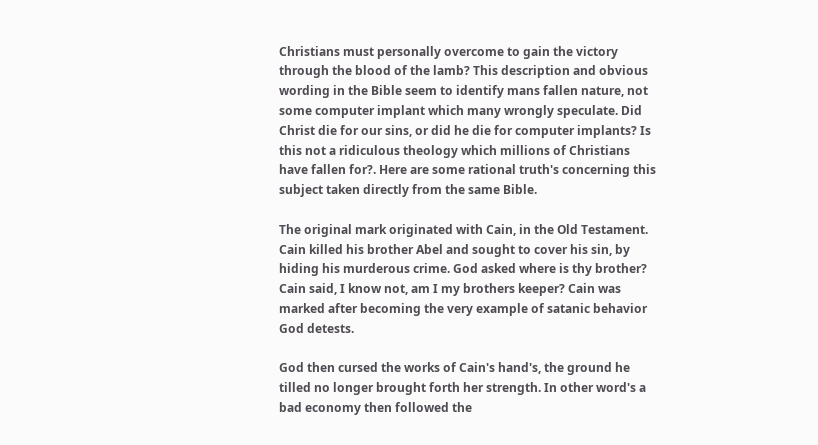Christians must personally overcome to gain the victory through the blood of the lamb? This description and obvious wording in the Bible seem to identify mans fallen nature, not some computer implant which many wrongly speculate. Did Christ die for our sins, or did he die for computer implants? Is this not a ridiculous theology which millions of Christians have fallen for?. Here are some rational truth's concerning this subject taken directly from the same Bible.

The original mark originated with Cain, in the Old Testament. Cain killed his brother Abel and sought to cover his sin, by hiding his murderous crime. God asked where is thy brother? Cain said, I know not, am I my brothers keeper? Cain was marked after becoming the very example of satanic behavior God detests.

God then cursed the works of Cain's hand's, the ground he tilled no longer brought forth her strength. In other word's a bad economy then followed the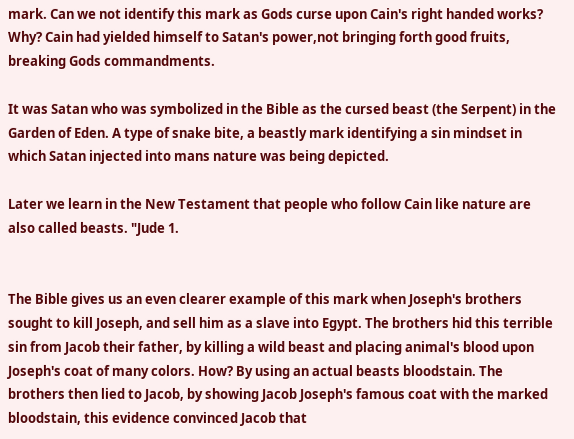mark. Can we not identify this mark as Gods curse upon Cain's right handed works? Why? Cain had yielded himself to Satan's power,not bringing forth good fruits, breaking Gods commandments.

It was Satan who was symbolized in the Bible as the cursed beast (the Serpent) in the Garden of Eden. A type of snake bite, a beastly mark identifying a sin mindset in which Satan injected into mans nature was being depicted.

Later we learn in the New Testament that people who follow Cain like nature are also called beasts. "Jude 1.


The Bible gives us an even clearer example of this mark when Joseph's brothers sought to kill Joseph, and sell him as a slave into Egypt. The brothers hid this terrible sin from Jacob their father, by killing a wild beast and placing animal's blood upon Joseph's coat of many colors. How? By using an actual beasts bloodstain. The brothers then lied to Jacob, by showing Jacob Joseph's famous coat with the marked bloodstain, this evidence convinced Jacob that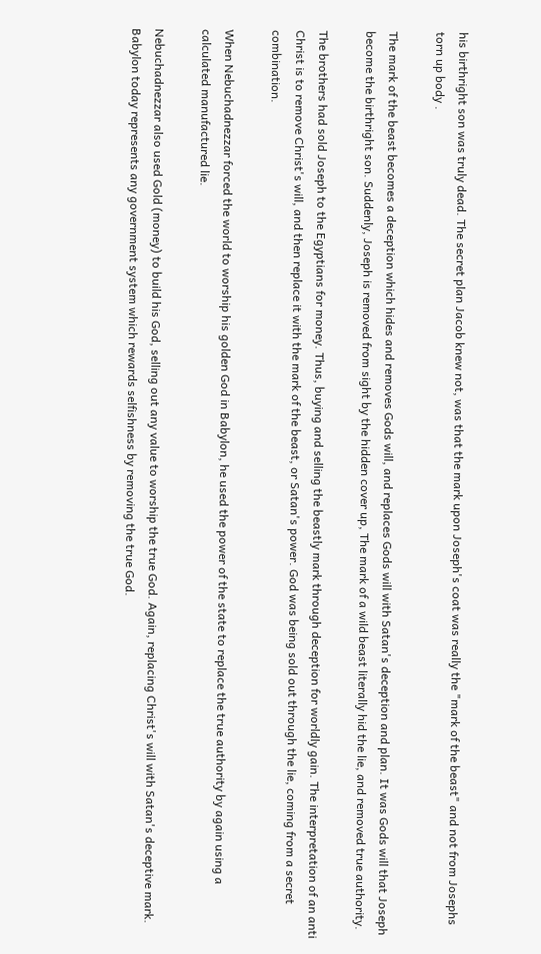his birthright son was truly dead. The secret plan Jacob knew not, was that the mark upon Joseph's coat was really the "mark of the beast" and not from Josephs torn up body .

The mark of the beast becomes a deception which hides and removes Gods will, and replaces Gods will with Satan's deception and plan. It was Gods will that Joseph become the birthright son. Suddenly, Joseph is removed from sight by the hidden cover up, The mark of a wild beast literally hid the lie, and removed true authority.

The brothers had sold Joseph to the Egyptians for money. Thus, buying and selling the beastly mark through deception for worldly gain. The interpretation of an anti Christ is to remove Christ's will, and then replace it with the mark of the beast, or Satan's power. God was being sold out through the lie, coming from a secret combination.

When Nebuchadnezzar forced the world to worship his golden God in Babylon, he used the power of the state to replace the true authority by again using a calculated manufactured lie.

Nebuchadnezzar also used Gold (money) to build his God, selling out any value to worship the true God. Again, replacing Christ's will with Satan's deceptive mark. Babylon today represents any government system which rewards selfishness by removing the true God.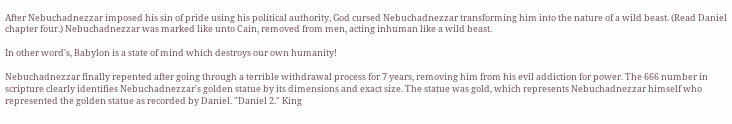After Nebuchadnezzar imposed his sin of pride using his political authority, God cursed Nebuchadnezzar transforming him into the nature of a wild beast. (Read Daniel chapter four.) Nebuchadnezzar was marked like unto Cain, removed from men, acting inhuman like a wild beast.

In other word's, Babylon is a state of mind which destroys our own humanity!

Nebuchadnezzar finally repented after going through a terrible withdrawal process for 7 years, removing him from his evil addiction for power. The 666 number in scripture clearly identifies Nebuchadnezzar's golden statue by its dimensions and exact size. The statue was gold, which represents Nebuchadnezzar himself who represented the golden statue as recorded by Daniel. "Daniel 2." King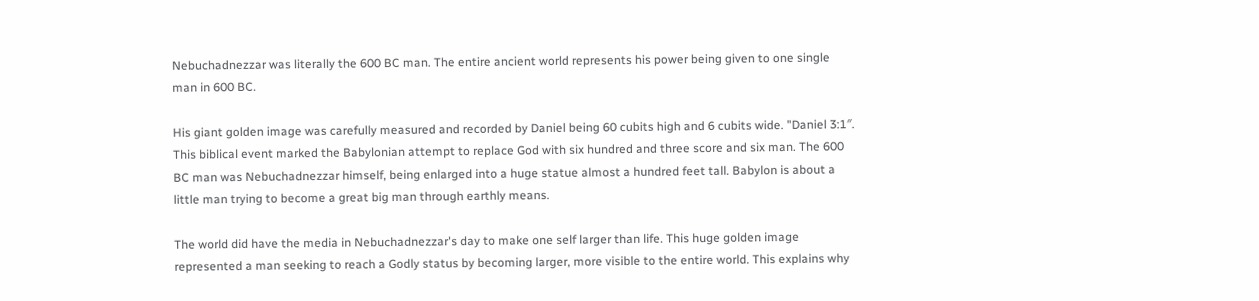Nebuchadnezzar was literally the 600 BC man. The entire ancient world represents his power being given to one single man in 600 BC.

His giant golden image was carefully measured and recorded by Daniel being 60 cubits high and 6 cubits wide. "Daniel 3:1″. This biblical event marked the Babylonian attempt to replace God with six hundred and three score and six man. The 600 BC man was Nebuchadnezzar himself, being enlarged into a huge statue almost a hundred feet tall. Babylon is about a little man trying to become a great big man through earthly means.

The world did have the media in Nebuchadnezzar's day to make one self larger than life. This huge golden image represented a man seeking to reach a Godly status by becoming larger, more visible to the entire world. This explains why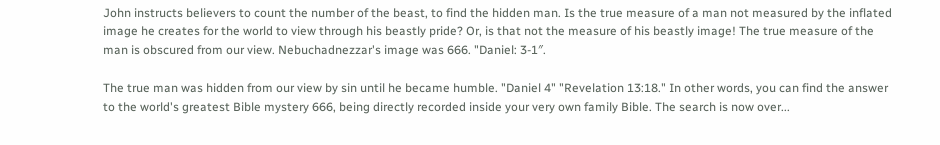John instructs believers to count the number of the beast, to find the hidden man. Is the true measure of a man not measured by the inflated image he creates for the world to view through his beastly pride? Or, is that not the measure of his beastly image! The true measure of the man is obscured from our view. Nebuchadnezzar's image was 666. "Daniel: 3-1″.

The true man was hidden from our view by sin until he became humble. "Daniel 4" "Revelation 13:18." In other words, you can find the answer to the world's greatest Bible mystery 666, being directly recorded inside your very own family Bible. The search is now over...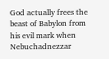God actually frees the beast of Babylon from his evil mark when Nebuchadnezzar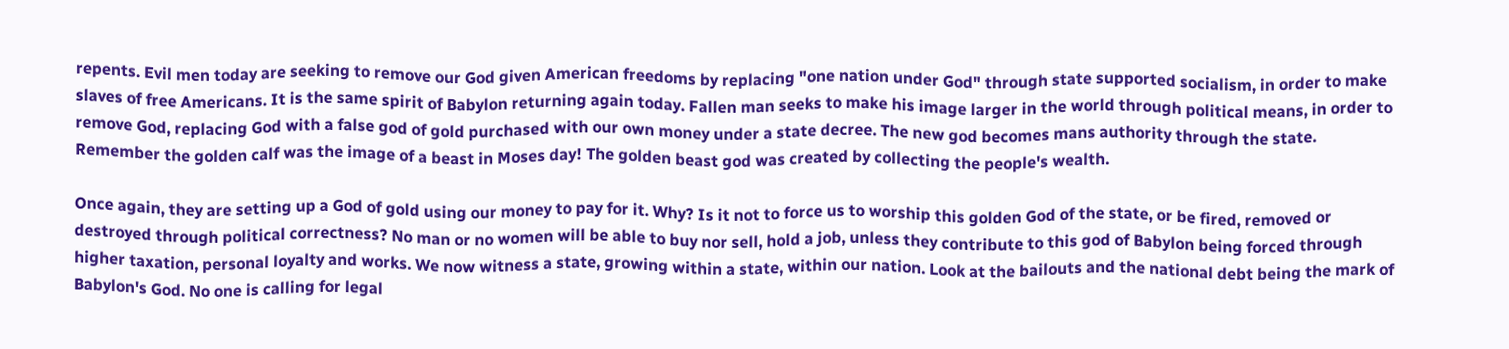repents. Evil men today are seeking to remove our God given American freedoms by replacing "one nation under God" through state supported socialism, in order to make slaves of free Americans. It is the same spirit of Babylon returning again today. Fallen man seeks to make his image larger in the world through political means, in order to remove God, replacing God with a false god of gold purchased with our own money under a state decree. The new god becomes mans authority through the state. Remember the golden calf was the image of a beast in Moses day! The golden beast god was created by collecting the people's wealth.

Once again, they are setting up a God of gold using our money to pay for it. Why? Is it not to force us to worship this golden God of the state, or be fired, removed or destroyed through political correctness? No man or no women will be able to buy nor sell, hold a job, unless they contribute to this god of Babylon being forced through higher taxation, personal loyalty and works. We now witness a state, growing within a state, within our nation. Look at the bailouts and the national debt being the mark of Babylon's God. No one is calling for legal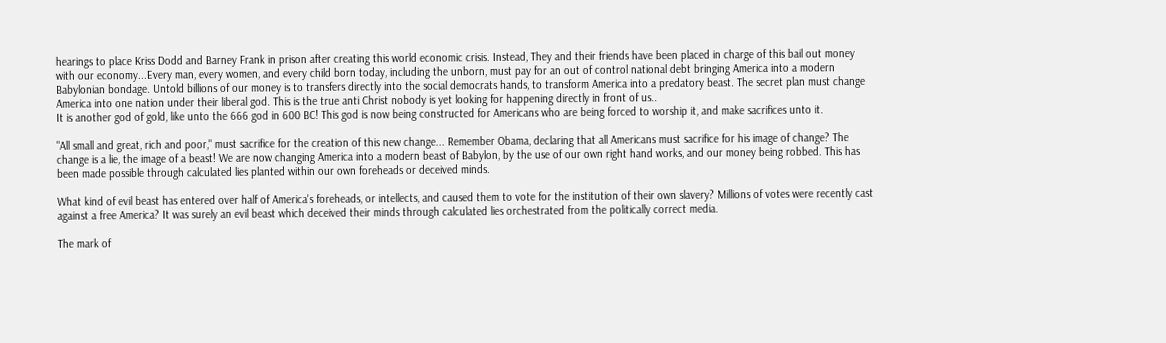hearings to place Kriss Dodd and Barney Frank in prison after creating this world economic crisis. Instead, They and their friends have been placed in charge of this bail out money with our economy...Every man, every women, and every child born today, including the unborn, must pay for an out of control national debt bringing America into a modern Babylonian bondage. Untold billions of our money is to transfers directly into the social democrats hands, to transform America into a predatory beast. The secret plan must change America into one nation under their liberal god. This is the true anti Christ nobody is yet looking for happening directly in front of us..
It is another god of gold, like unto the 666 god in 600 BC! This god is now being constructed for Americans who are being forced to worship it, and make sacrifices unto it.

"All small and great, rich and poor," must sacrifice for the creation of this new change... Remember Obama, declaring that all Americans must sacrifice for his image of change? The change is a lie, the image of a beast! We are now changing America into a modern beast of Babylon, by the use of our own right hand works, and our money being robbed. This has been made possible through calculated lies planted within our own foreheads or deceived minds.

What kind of evil beast has entered over half of America's foreheads, or intellects, and caused them to vote for the institution of their own slavery? Millions of votes were recently cast against a free America? It was surely an evil beast which deceived their minds through calculated lies orchestrated from the politically correct media.

The mark of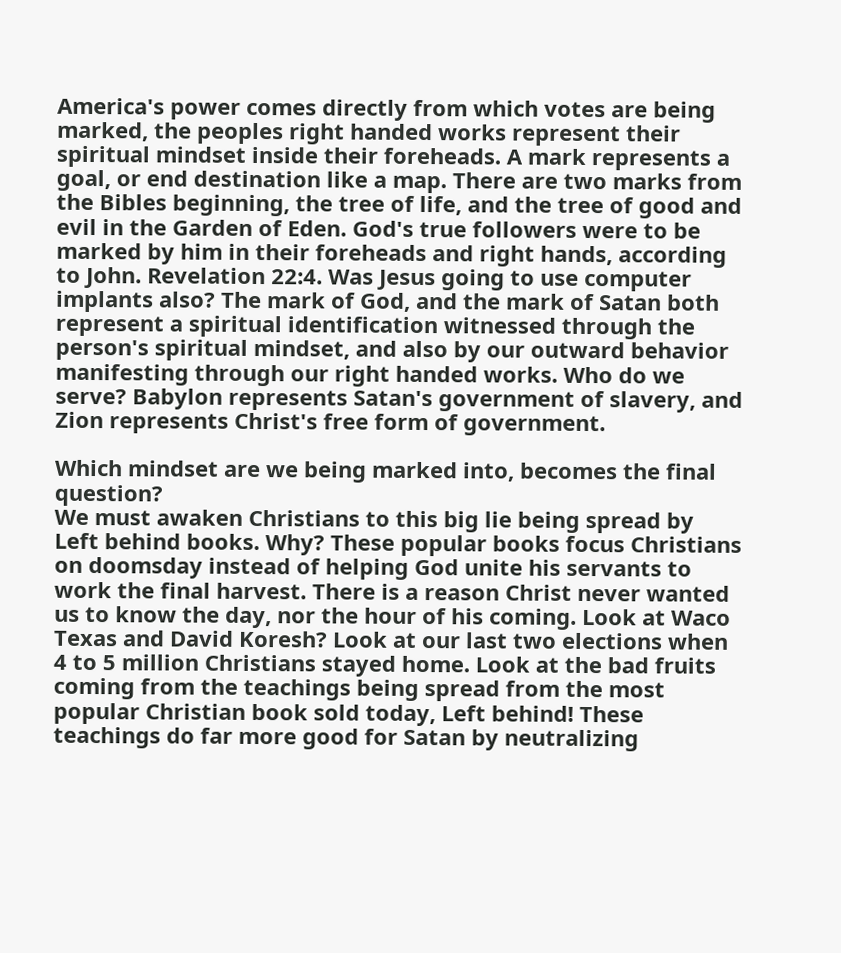America's power comes directly from which votes are being marked, the peoples right handed works represent their spiritual mindset inside their foreheads. A mark represents a goal, or end destination like a map. There are two marks from the Bibles beginning, the tree of life, and the tree of good and evil in the Garden of Eden. God's true followers were to be marked by him in their foreheads and right hands, according to John. Revelation 22:4. Was Jesus going to use computer implants also? The mark of God, and the mark of Satan both represent a spiritual identification witnessed through the person's spiritual mindset, and also by our outward behavior manifesting through our right handed works. Who do we serve? Babylon represents Satan's government of slavery, and Zion represents Christ's free form of government.

Which mindset are we being marked into, becomes the final question?
We must awaken Christians to this big lie being spread by Left behind books. Why? These popular books focus Christians on doomsday instead of helping God unite his servants to work the final harvest. There is a reason Christ never wanted us to know the day, nor the hour of his coming. Look at Waco Texas and David Koresh? Look at our last two elections when 4 to 5 million Christians stayed home. Look at the bad fruits coming from the teachings being spread from the most popular Christian book sold today, Left behind! These teachings do far more good for Satan by neutralizing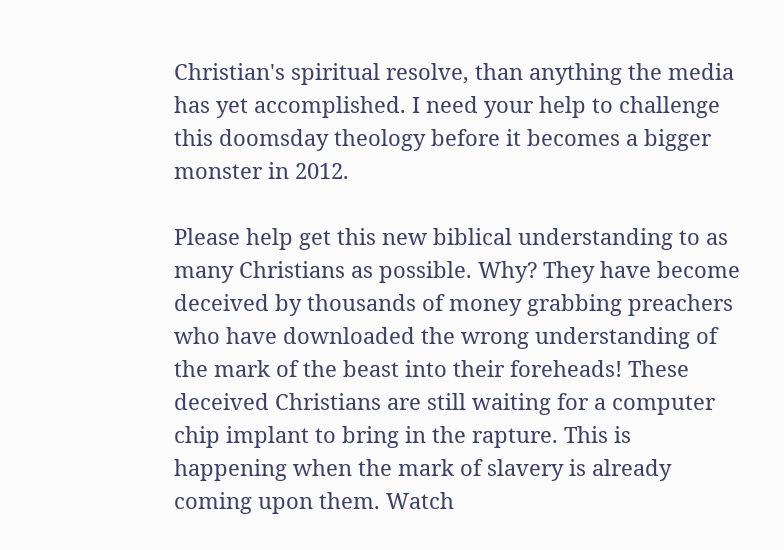Christian's spiritual resolve, than anything the media has yet accomplished. I need your help to challenge this doomsday theology before it becomes a bigger monster in 2012.

Please help get this new biblical understanding to as many Christians as possible. Why? They have become deceived by thousands of money grabbing preachers who have downloaded the wrong understanding of the mark of the beast into their foreheads! These deceived Christians are still waiting for a computer chip implant to bring in the rapture. This is happening when the mark of slavery is already coming upon them. Watch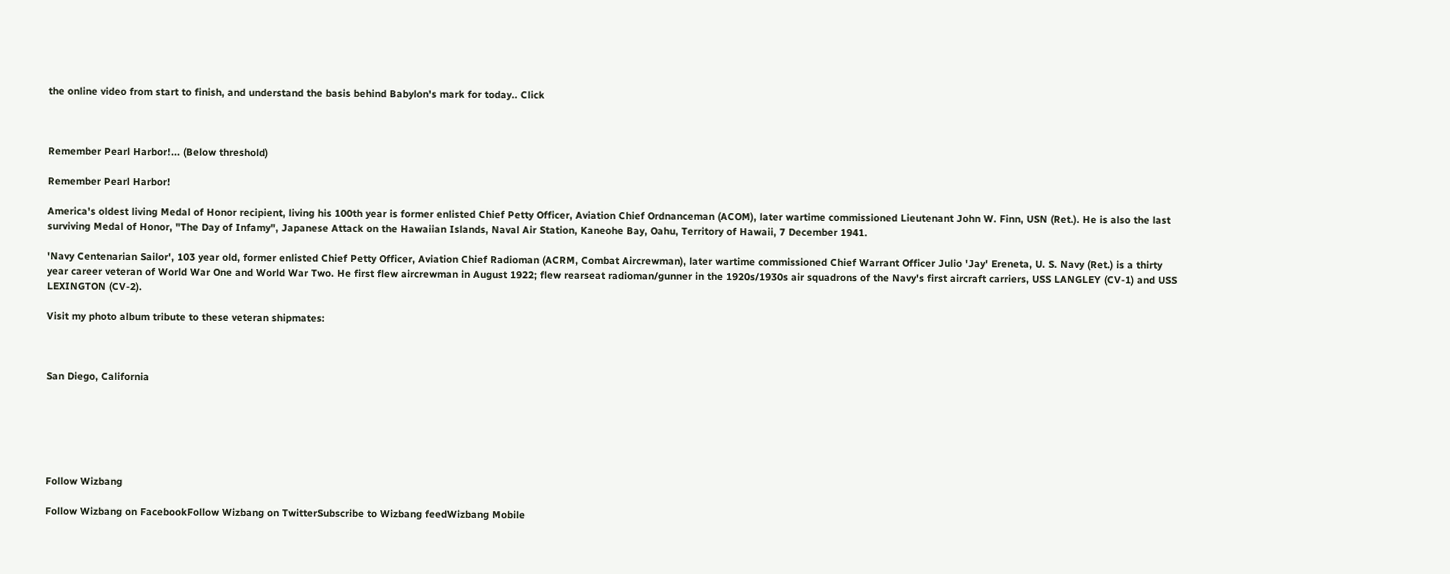the online video from start to finish, and understand the basis behind Babylon's mark for today.. Click



Remember Pearl Harbor!... (Below threshold)

Remember Pearl Harbor!

America's oldest living Medal of Honor recipient, living his 100th year is former enlisted Chief Petty Officer, Aviation Chief Ordnanceman (ACOM), later wartime commissioned Lieutenant John W. Finn, USN (Ret.). He is also the last surviving Medal of Honor, "The Day of Infamy", Japanese Attack on the Hawaiian Islands, Naval Air Station, Kaneohe Bay, Oahu, Territory of Hawaii, 7 December 1941.

'Navy Centenarian Sailor', 103 year old, former enlisted Chief Petty Officer, Aviation Chief Radioman (ACRM, Combat Aircrewman), later wartime commissioned Chief Warrant Officer Julio 'Jay' Ereneta, U. S. Navy (Ret.) is a thirty year career veteran of World War One and World War Two. He first flew aircrewman in August 1922; flew rearseat radioman/gunner in the 1920s/1930s air squadrons of the Navy's first aircraft carriers, USS LANGLEY (CV-1) and USS LEXINGTON (CV-2).

Visit my photo album tribute to these veteran shipmates:



San Diego, California






Follow Wizbang

Follow Wizbang on FacebookFollow Wizbang on TwitterSubscribe to Wizbang feedWizbang Mobile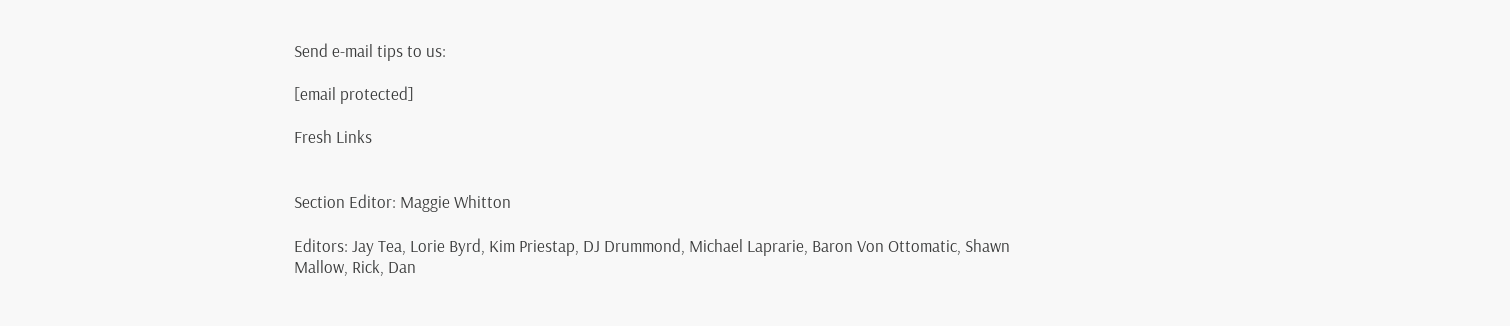Send e-mail tips to us:

[email protected]

Fresh Links


Section Editor: Maggie Whitton

Editors: Jay Tea, Lorie Byrd, Kim Priestap, DJ Drummond, Michael Laprarie, Baron Von Ottomatic, Shawn Mallow, Rick, Dan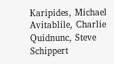Karipides, Michael Avitablile, Charlie Quidnunc, Steve Schippert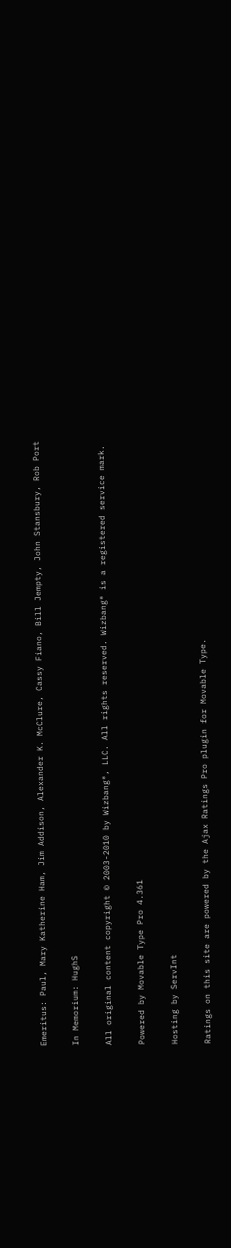Emeritus: Paul, Mary Katherine Ham, Jim Addison, Alexander K. McClure, Cassy Fiano, Bill Jempty, John Stansbury, Rob Port

In Memorium: HughS

All original content copyright © 2003-2010 by Wizbang®, LLC. All rights reserved. Wizbang® is a registered service mark.

Powered by Movable Type Pro 4.361

Hosting by ServInt

Ratings on this site are powered by the Ajax Ratings Pro plugin for Movable Type.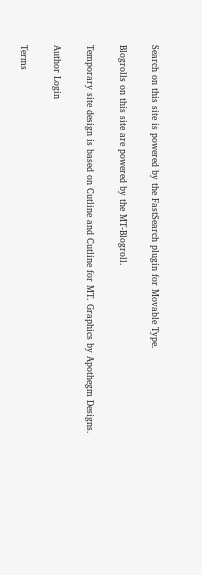Search on this site is powered by the FastSearch plugin for Movable Type.

Blogrolls on this site are powered by the MT-Blogroll.

Temporary site design is based on Cutline and Cutline for MT. Graphics by Apothegm Designs.

Author Login

Terms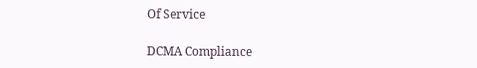Of Service

DCMA Compliance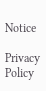Notice

Privacy Policy